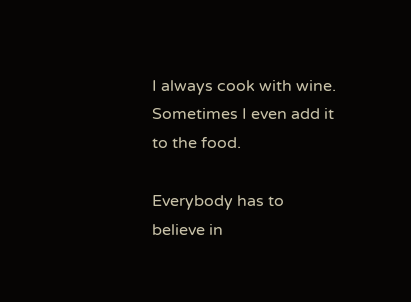I always cook with wine. Sometimes I even add it to the food.

Everybody has to believe in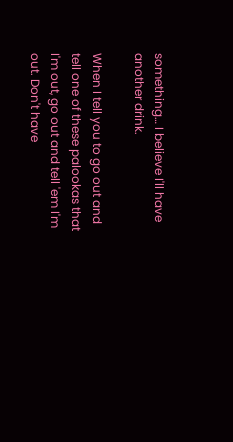something… I believe I'll have another drink.

When I tell you to go out and tell one of these palookas that I'm out, go out and tell 'em I'm out. Don't have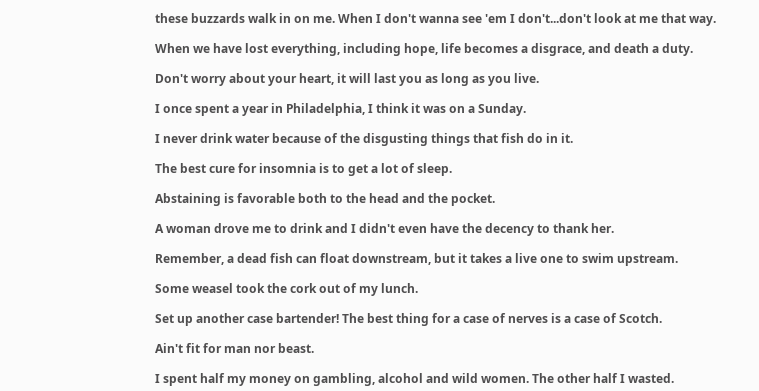these buzzards walk in on me. When I don't wanna see 'em I don't...don't look at me that way.

When we have lost everything, including hope, life becomes a disgrace, and death a duty.

Don't worry about your heart, it will last you as long as you live.

I once spent a year in Philadelphia, I think it was on a Sunday.

I never drink water because of the disgusting things that fish do in it.

The best cure for insomnia is to get a lot of sleep.

Abstaining is favorable both to the head and the pocket.

A woman drove me to drink and I didn't even have the decency to thank her.

Remember, a dead fish can float downstream, but it takes a live one to swim upstream.

Some weasel took the cork out of my lunch.

Set up another case bartender! The best thing for a case of nerves is a case of Scotch.

Ain't fit for man nor beast.

I spent half my money on gambling, alcohol and wild women. The other half I wasted.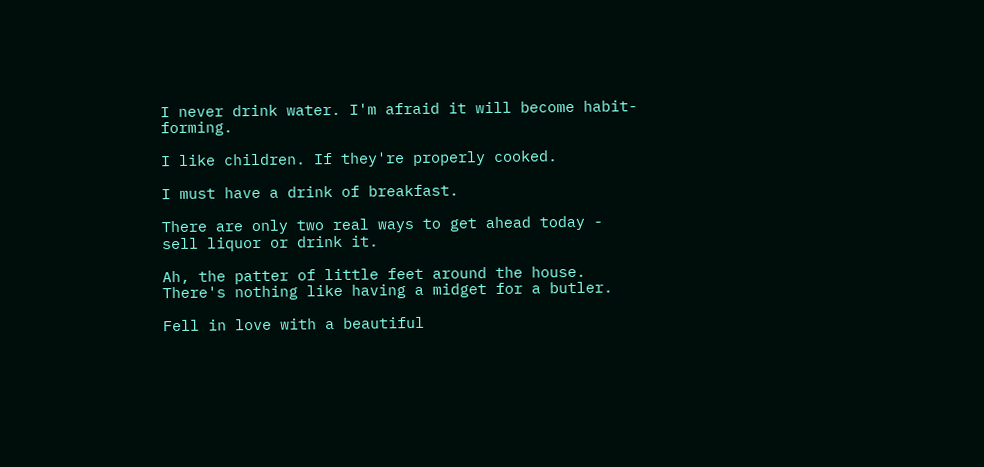I never drink water. I'm afraid it will become habit-forming.

I like children. If they're properly cooked.

I must have a drink of breakfast.

There are only two real ways to get ahead today - sell liquor or drink it.

Ah, the patter of little feet around the house. There's nothing like having a midget for a butler.

Fell in love with a beautiful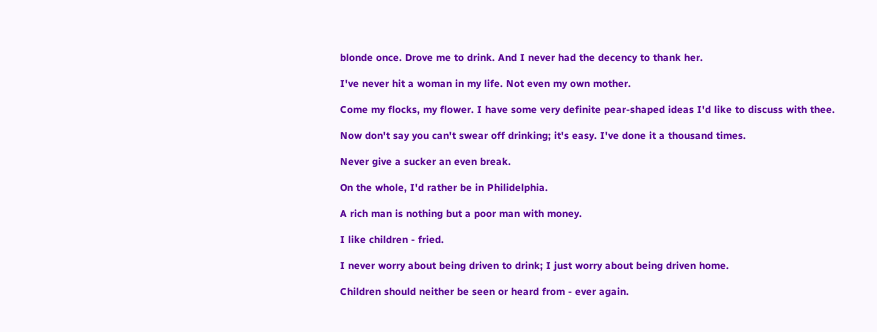blonde once. Drove me to drink. And I never had the decency to thank her.

I've never hit a woman in my life. Not even my own mother.

Come my flocks, my flower. I have some very definite pear-shaped ideas I'd like to discuss with thee.

Now don't say you can't swear off drinking; it's easy. I've done it a thousand times.

Never give a sucker an even break.

On the whole, I'd rather be in Philidelphia.

A rich man is nothing but a poor man with money.

I like children - fried.

I never worry about being driven to drink; I just worry about being driven home.

Children should neither be seen or heard from - ever again.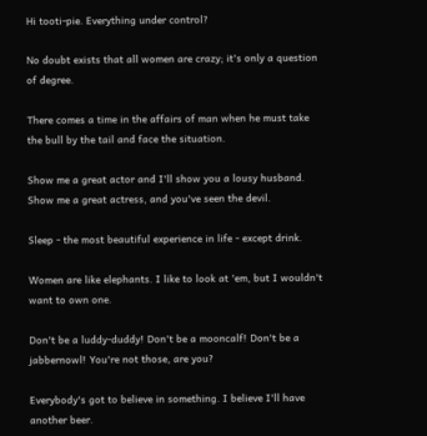Hi tooti-pie. Everything under control?

No doubt exists that all women are crazy; it's only a question of degree.

There comes a time in the affairs of man when he must take the bull by the tail and face the situation.

Show me a great actor and I'll show you a lousy husband. Show me a great actress, and you've seen the devil.

Sleep - the most beautiful experience in life - except drink.

Women are like elephants. I like to look at 'em, but I wouldn't want to own one.

Don't be a luddy-duddy! Don't be a mooncalf! Don't be a jabbernowl! You're not those, are you?

Everybody's got to believe in something. I believe I'll have another beer.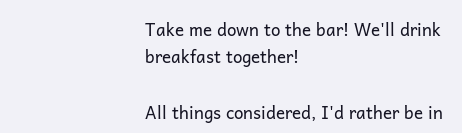Take me down to the bar! We'll drink breakfast together!

All things considered, I'd rather be in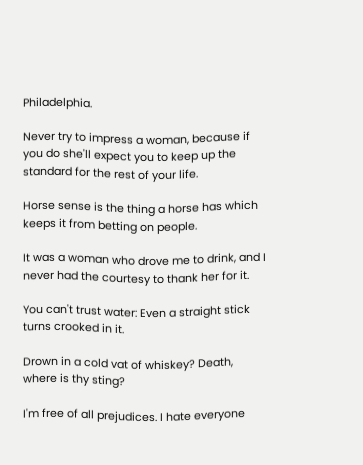Philadelphia.

Never try to impress a woman, because if you do she'll expect you to keep up the standard for the rest of your life.

Horse sense is the thing a horse has which keeps it from betting on people.

It was a woman who drove me to drink, and I never had the courtesy to thank her for it.

You can't trust water: Even a straight stick turns crooked in it.

Drown in a cold vat of whiskey? Death, where is thy sting?

I'm free of all prejudices. I hate everyone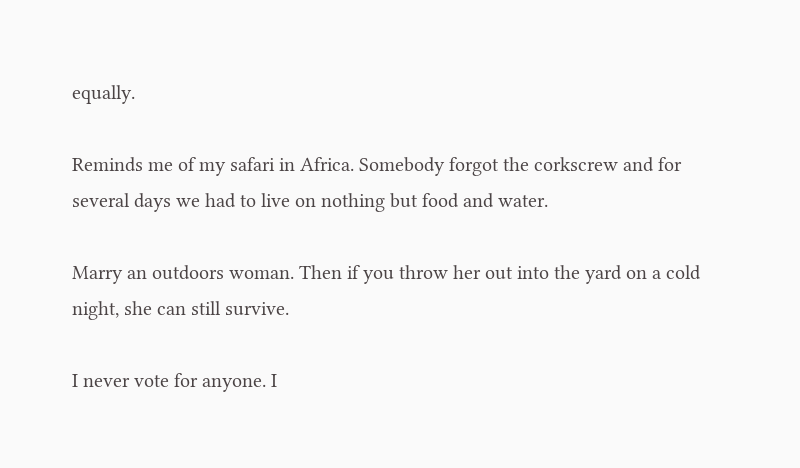equally.

Reminds me of my safari in Africa. Somebody forgot the corkscrew and for several days we had to live on nothing but food and water.

Marry an outdoors woman. Then if you throw her out into the yard on a cold night, she can still survive.

I never vote for anyone. I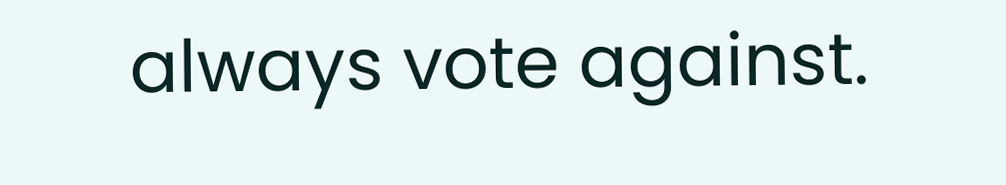always vote against.